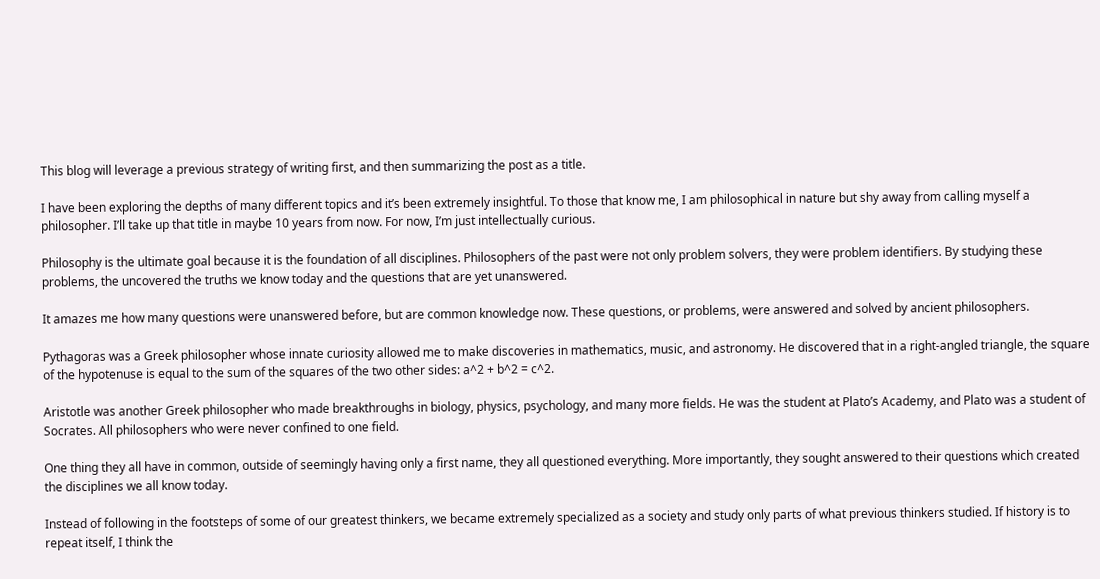This blog will leverage a previous strategy of writing first, and then summarizing the post as a title.

I have been exploring the depths of many different topics and it’s been extremely insightful. To those that know me, I am philosophical in nature but shy away from calling myself a philosopher. I’ll take up that title in maybe 10 years from now. For now, I’m just intellectually curious.

Philosophy is the ultimate goal because it is the foundation of all disciplines. Philosophers of the past were not only problem solvers, they were problem identifiers. By studying these problems, the uncovered the truths we know today and the questions that are yet unanswered.

It amazes me how many questions were unanswered before, but are common knowledge now. These questions, or problems, were answered and solved by ancient philosophers.

Pythagoras was a Greek philosopher whose innate curiosity allowed me to make discoveries in mathematics, music, and astronomy. He discovered that in a right-angled triangle, the square of the hypotenuse is equal to the sum of the squares of the two other sides: a^2 + b^2 = c^2.

Aristotle was another Greek philosopher who made breakthroughs in biology, physics, psychology, and many more fields. He was the student at Plato’s Academy, and Plato was a student of Socrates. All philosophers who were never confined to one field.

One thing they all have in common, outside of seemingly having only a first name, they all questioned everything. More importantly, they sought answered to their questions which created the disciplines we all know today.

Instead of following in the footsteps of some of our greatest thinkers, we became extremely specialized as a society and study only parts of what previous thinkers studied. If history is to repeat itself, I think the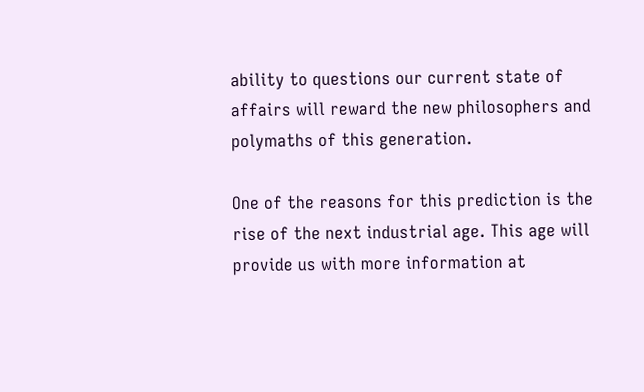ability to questions our current state of affairs will reward the new philosophers and polymaths of this generation.

One of the reasons for this prediction is the rise of the next industrial age. This age will provide us with more information at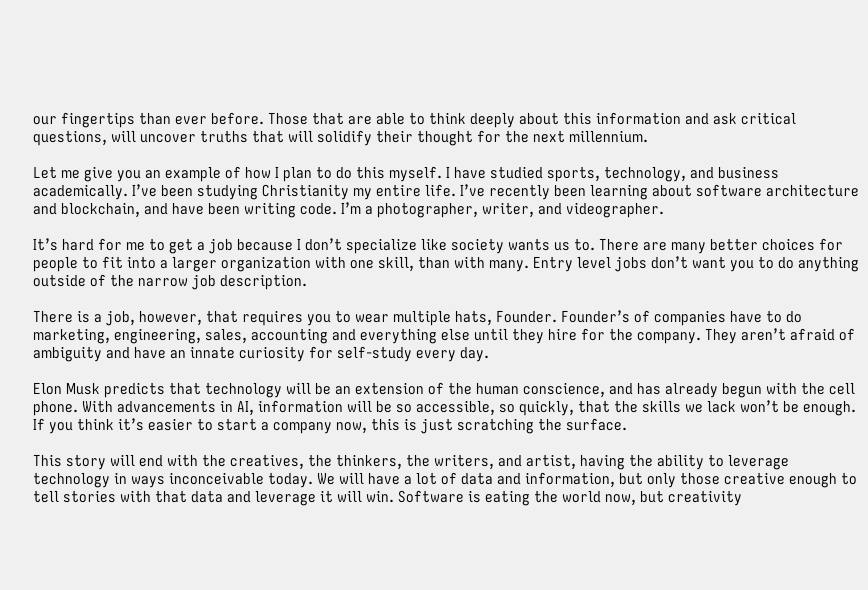our fingertips than ever before. Those that are able to think deeply about this information and ask critical questions, will uncover truths that will solidify their thought for the next millennium.

Let me give you an example of how I plan to do this myself. I have studied sports, technology, and business academically. I’ve been studying Christianity my entire life. I’ve recently been learning about software architecture and blockchain, and have been writing code. I’m a photographer, writer, and videographer.

It’s hard for me to get a job because I don’t specialize like society wants us to. There are many better choices for people to fit into a larger organization with one skill, than with many. Entry level jobs don’t want you to do anything outside of the narrow job description.

There is a job, however, that requires you to wear multiple hats, Founder. Founder’s of companies have to do marketing, engineering, sales, accounting and everything else until they hire for the company. They aren’t afraid of ambiguity and have an innate curiosity for self-study every day.

Elon Musk predicts that technology will be an extension of the human conscience, and has already begun with the cell phone. With advancements in AI, information will be so accessible, so quickly, that the skills we lack won’t be enough. If you think it’s easier to start a company now, this is just scratching the surface.

This story will end with the creatives, the thinkers, the writers, and artist, having the ability to leverage technology in ways inconceivable today. We will have a lot of data and information, but only those creative enough to tell stories with that data and leverage it will win. Software is eating the world now, but creativity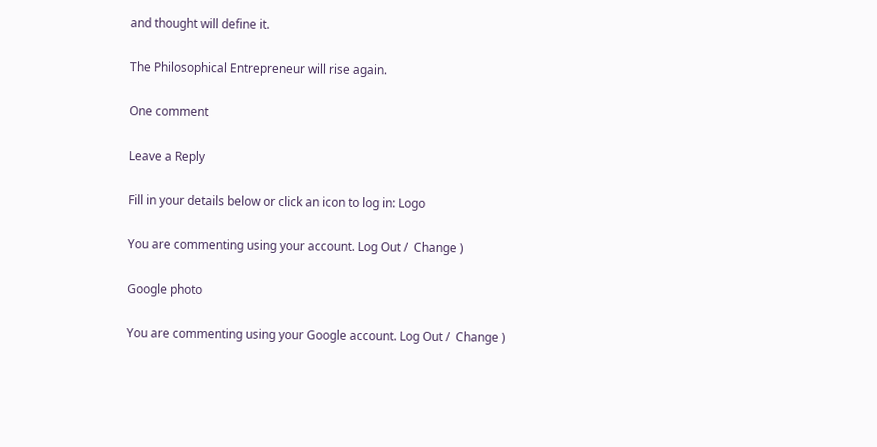and thought will define it.

The Philosophical Entrepreneur will rise again.

One comment

Leave a Reply

Fill in your details below or click an icon to log in: Logo

You are commenting using your account. Log Out /  Change )

Google photo

You are commenting using your Google account. Log Out /  Change )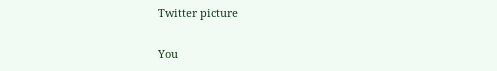Twitter picture

You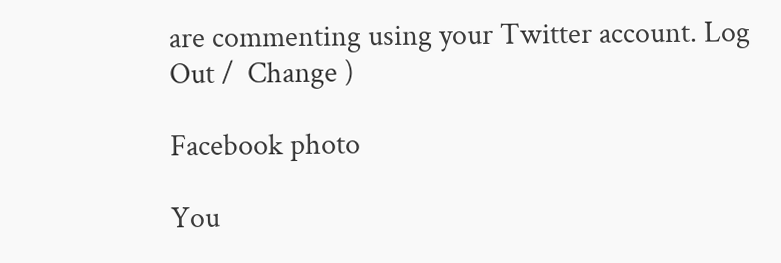are commenting using your Twitter account. Log Out /  Change )

Facebook photo

You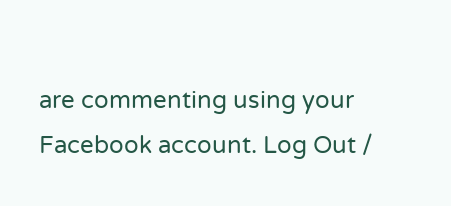are commenting using your Facebook account. Log Out /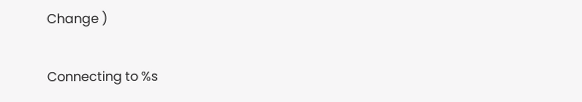Change )

Connecting to %s